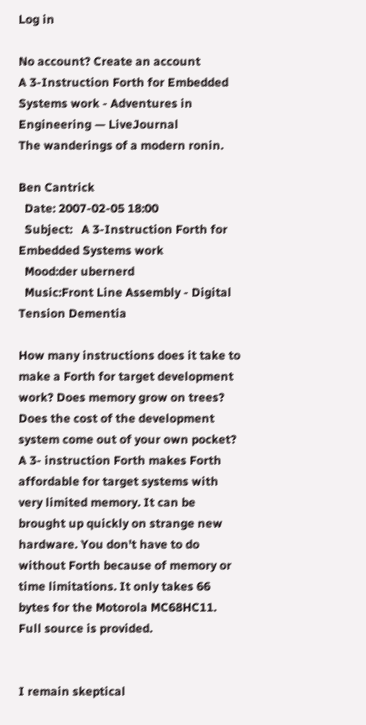Log in

No account? Create an account
A 3-Instruction Forth for Embedded Systems work - Adventures in Engineering — LiveJournal
The wanderings of a modern ronin.

Ben Cantrick
  Date: 2007-02-05 18:00
  Subject:   A 3-Instruction Forth for Embedded Systems work
  Mood:der ubernerd
  Music:Front Line Assembly - Digital Tension Dementia

How many instructions does it take to make a Forth for target development work? Does memory grow on trees? Does the cost of the development system come out of your own pocket? A 3- instruction Forth makes Forth affordable for target systems with very limited memory. It can be brought up quickly on strange new hardware. You don't have to do without Forth because of memory or time limitations. It only takes 66 bytes for the Motorola MC68HC11. Full source is provided.


I remain skeptical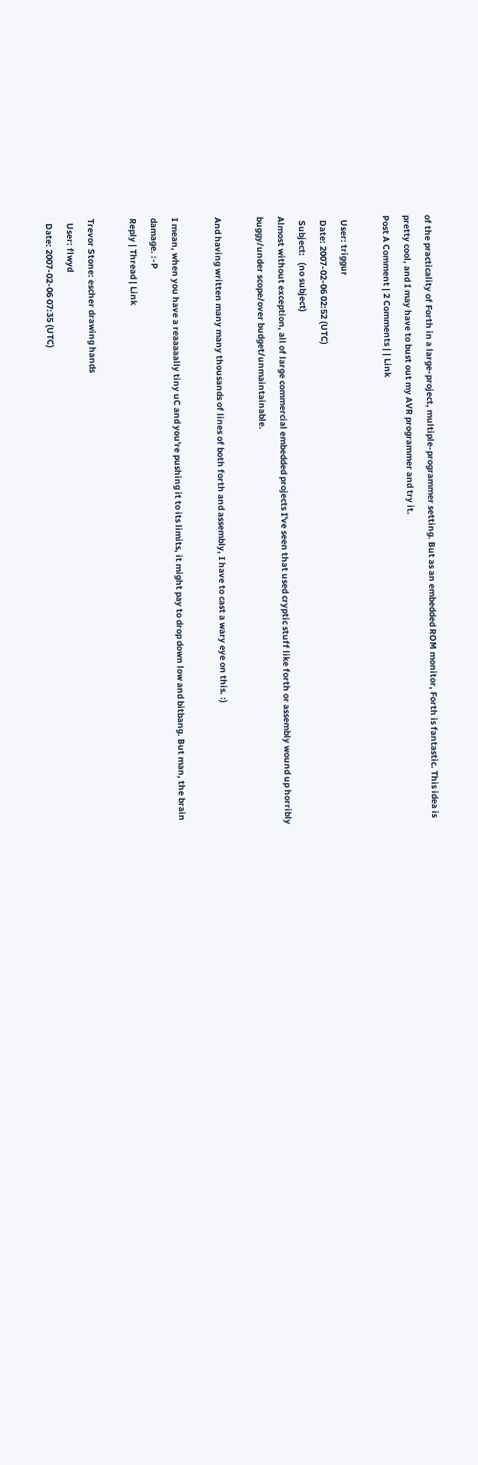of the practicality of Forth in a large-project, multiple-programmer setting. But as an embedded ROM monitor, Forth is fantastic. This idea is pretty cool, and I may have to bust out my AVR programmer and try it.
Post A Comment | 2 Comments | | Link

  User: triggur
  Date: 2007-02-06 02:52 (UTC)
  Subject:   (no subject)
Almost without exception, all of large commercial embedded projects I've seen that used cryptic stuff like forth or assembly wound up horribly buggy/under scope/over budget/unmaintainable.

And having written many many thousands of lines of both forth and assembly, I have to cast a wary eye on this. :)

I mean, when you have a reaaaaally tiny uC and you're pushing it to its limits, it might pay to drop down low and bitbang. But man, the brain damage. :-P
Reply | Thread | Link

Trevor Stone: escher drawing hands
  User: flwyd
  Date: 2007-02-06 07:35 (UTC)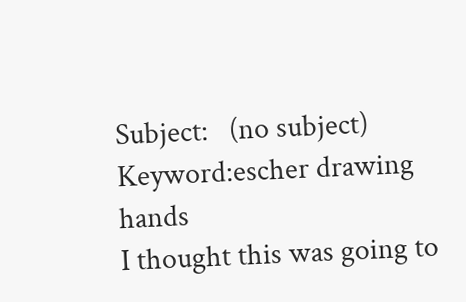Subject:   (no subject)
Keyword:escher drawing hands
I thought this was going to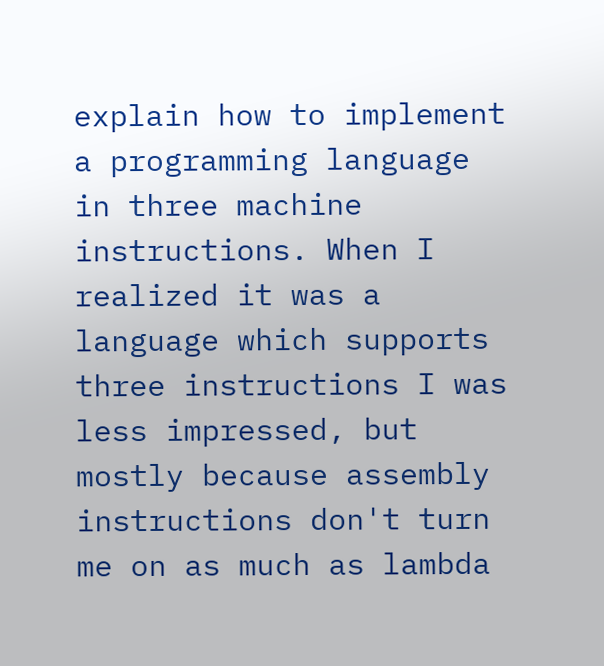explain how to implement a programming language in three machine instructions. When I realized it was a language which supports three instructions I was less impressed, but mostly because assembly instructions don't turn me on as much as lambda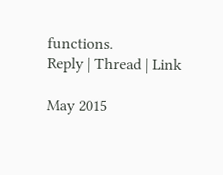functions.
Reply | Thread | Link

May 2015